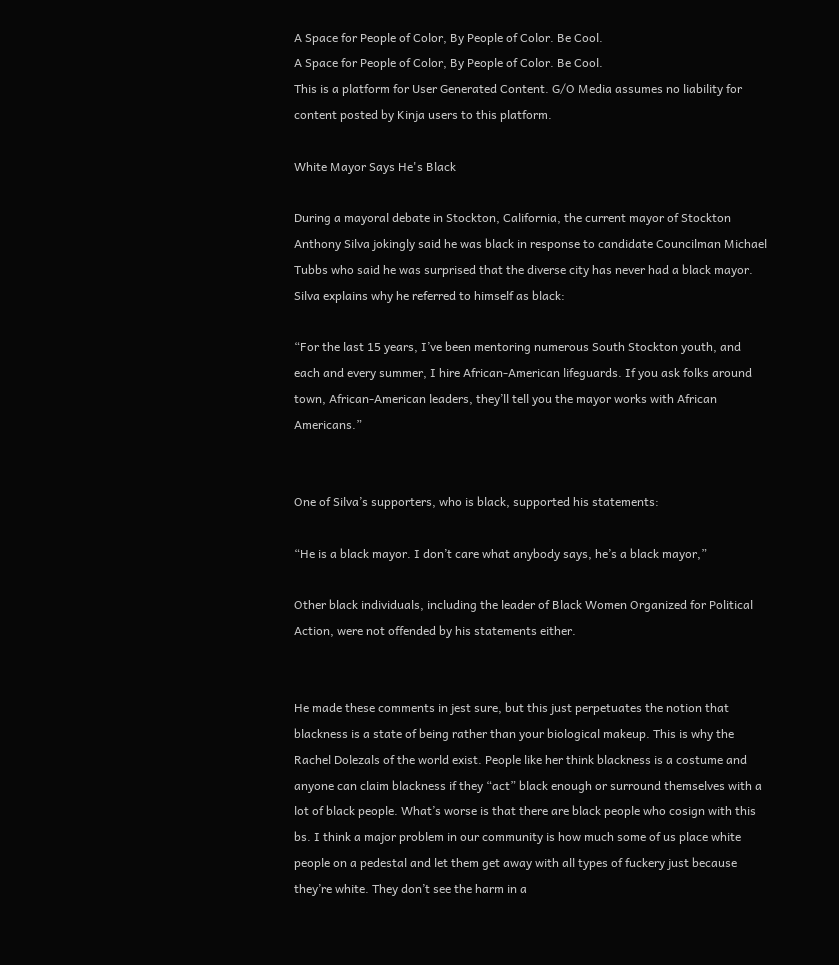A Space for People of Color, By People of Color. Be Cool.
A Space for People of Color, By People of Color. Be Cool.
This is a platform for User Generated Content. G/O Media assumes no liability for content posted by Kinja users to this platform.

White Mayor Says He's Black

During a mayoral debate in Stockton, California, the current mayor of Stockton Anthony Silva jokingly said he was black in response to candidate Councilman Michael Tubbs who said he was surprised that the diverse city has never had a black mayor. Silva explains why he referred to himself as black:

“For the last 15 years, I’ve been mentoring numerous South Stockton youth, and each and every summer, I hire African-American lifeguards. If you ask folks around town, African-American leaders, they’ll tell you the mayor works with African Americans.”


One of Silva’s supporters, who is black, supported his statements:

“He is a black mayor. I don’t care what anybody says, he’s a black mayor,”

Other black individuals, including the leader of Black Women Organized for Political Action, were not offended by his statements either.


He made these comments in jest sure, but this just perpetuates the notion that blackness is a state of being rather than your biological makeup. This is why the Rachel Dolezals of the world exist. People like her think blackness is a costume and anyone can claim blackness if they “act” black enough or surround themselves with a lot of black people. What’s worse is that there are black people who cosign with this bs. I think a major problem in our community is how much some of us place white people on a pedestal and let them get away with all types of fuckery just because they’re white. They don’t see the harm in a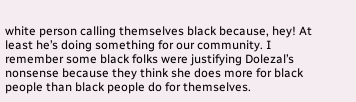white person calling themselves black because, hey! At least he’s doing something for our community. I remember some black folks were justifying Dolezal’s nonsense because they think she does more for black people than black people do for themselves.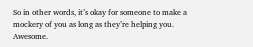So in other words, it’s okay for someone to make a mockery of you as long as they’re helping you. Awesome.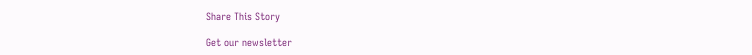Share This Story

Get our newsletter